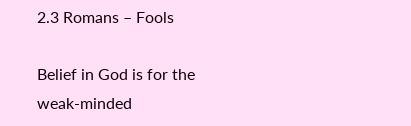2.3 Romans – Fools

Belief in God is for the weak-minded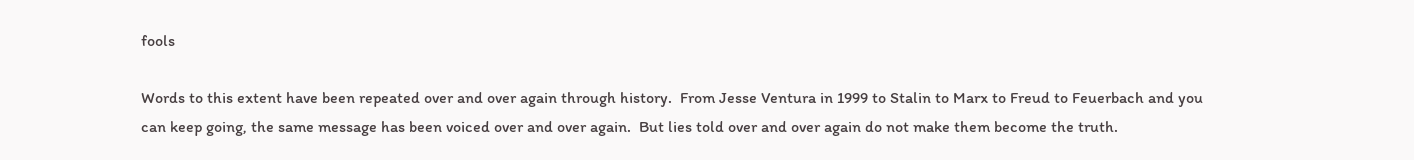fools

Words to this extent have been repeated over and over again through history.  From Jesse Ventura in 1999 to Stalin to Marx to Freud to Feuerbach and you can keep going, the same message has been voiced over and over again.  But lies told over and over again do not make them become the truth.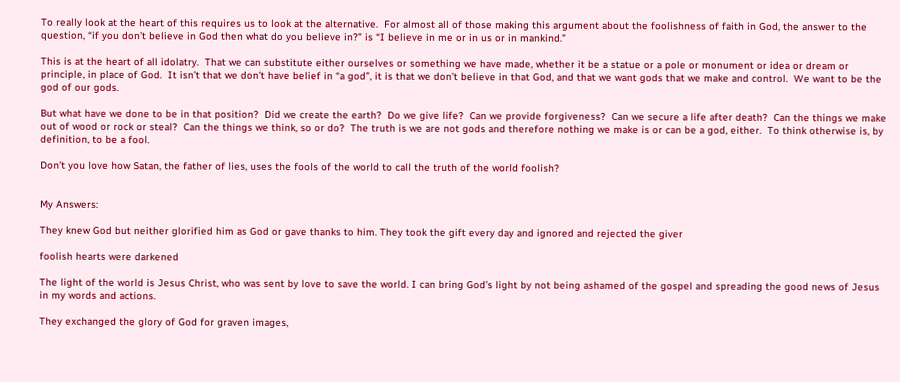To really look at the heart of this requires us to look at the alternative.  For almost all of those making this argument about the foolishness of faith in God, the answer to the question, “if you don’t believe in God then what do you believe in?” is “I believe in me or in us or in mankind.”

This is at the heart of all idolatry.  That we can substitute either ourselves or something we have made, whether it be a statue or a pole or monument or idea or dream or principle, in place of God.  It isn’t that we don’t have belief in “a god”, it is that we don’t believe in that God, and that we want gods that we make and control.  We want to be the god of our gods.

But what have we done to be in that position?  Did we create the earth?  Do we give life?  Can we provide forgiveness?  Can we secure a life after death?  Can the things we make out of wood or rock or steal?  Can the things we think, so or do?  The truth is we are not gods and therefore nothing we make is or can be a god, either.  To think otherwise is, by definition, to be a fool.

Don’t you love how Satan, the father of lies, uses the fools of the world to call the truth of the world foolish?


My Answers:

They knew God but neither glorified him as God or gave thanks to him. They took the gift every day and ignored and rejected the giver

foolish hearts were darkened

The light of the world is Jesus Christ, who was sent by love to save the world. I can bring God’s light by not being ashamed of the gospel and spreading the good news of Jesus in my words and actions.

They exchanged the glory of God for graven images,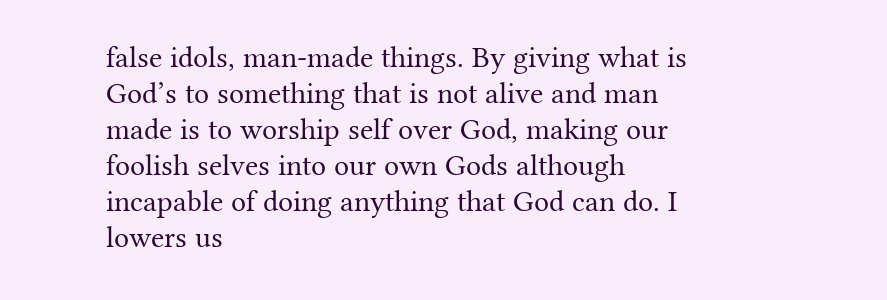false idols, man-made things. By giving what is God’s to something that is not alive and man made is to worship self over God, making our foolish selves into our own Gods although incapable of doing anything that God can do. I lowers us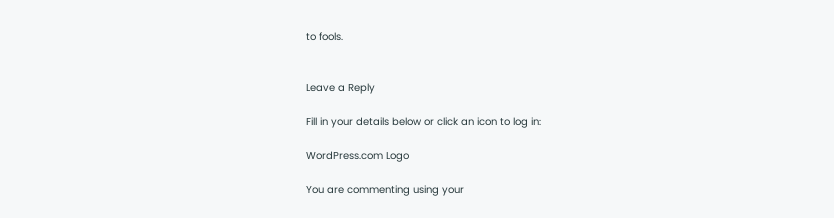to fools.


Leave a Reply

Fill in your details below or click an icon to log in:

WordPress.com Logo

You are commenting using your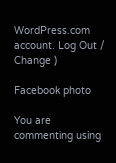WordPress.com account. Log Out /  Change )

Facebook photo

You are commenting using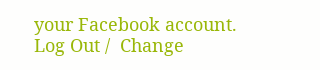your Facebook account. Log Out /  Change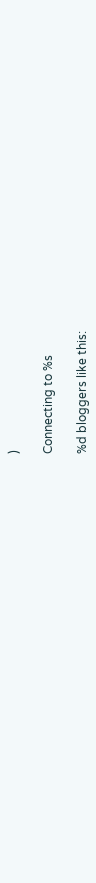)

Connecting to %s

%d bloggers like this: